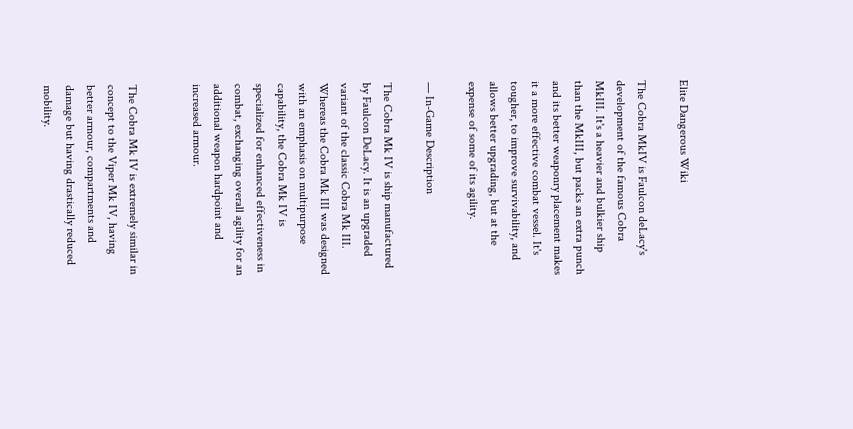Elite Dangerous Wiki

The Cobra MkIV is Faulcon deLacy's development of the famous Cobra MkIII. It's a heavier and bulkier ship than the MkIII, but packs an extra punch and its better weaponry placement makes it a more effective combat vessel. It's tougher, to improve survivability, and allows better upgrading, but at the expense of some of its agility.

— In-Game Description

The Cobra Mk IV is ship manufactured by Faulcon DeLacy. It is an upgraded variant of the classic Cobra Mk III. Whereas the Cobra Mk III was designed with an emphasis on multipurpose capability, the Cobra Mk IV is specialized for enhanced effectiveness in combat, exchanging overall agility for an additional weapon hardpoint and increased armour.


The Cobra Mk IV is extremely similar in concept to the Viper Mk IV, having better armour, compartments and damage but having drastically reduced mobility.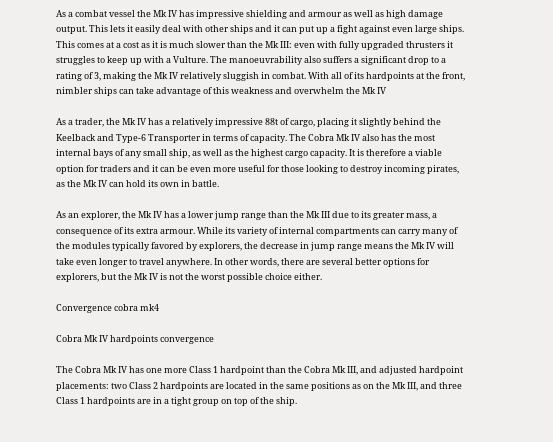As a combat vessel the Mk IV has impressive shielding and armour as well as high damage output. This lets it easily deal with other ships and it can put up a fight against even large ships. This comes at a cost as it is much slower than the Mk III: even with fully upgraded thrusters it struggles to keep up with a Vulture. The manoeuvrability also suffers a significant drop to a rating of 3, making the Mk IV relatively sluggish in combat. With all of its hardpoints at the front, nimbler ships can take advantage of this weakness and overwhelm the Mk IV

As a trader, the Mk IV has a relatively impressive 88t of cargo, placing it slightly behind the Keelback and Type-6 Transporter in terms of capacity. The Cobra Mk IV also has the most internal bays of any small ship, as well as the highest cargo capacity. It is therefore a viable option for traders and it can be even more useful for those looking to destroy incoming pirates, as the Mk IV can hold its own in battle.

As an explorer, the Mk IV has a lower jump range than the Mk III due to its greater mass, a consequence of its extra armour. While its variety of internal compartments can carry many of the modules typically favored by explorers, the decrease in jump range means the Mk IV will take even longer to travel anywhere. In other words, there are several better options for explorers, but the Mk IV is not the worst possible choice either.

Convergence cobra mk4

Cobra Mk IV hardpoints convergence

The Cobra Mk IV has one more Class 1 hardpoint than the Cobra Mk III, and adjusted hardpoint placements: two Class 2 hardpoints are located in the same positions as on the Mk III, and three Class 1 hardpoints are in a tight group on top of the ship.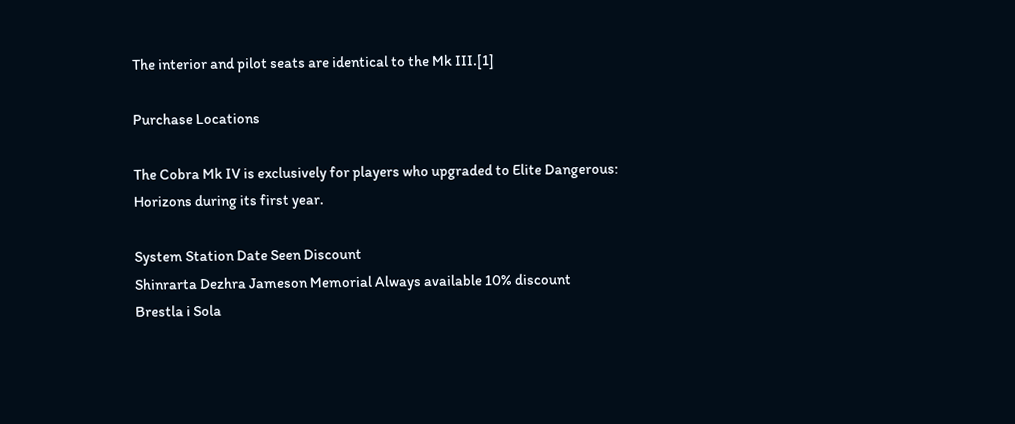The interior and pilot seats are identical to the Mk III.[1]

Purchase Locations

The Cobra Mk IV is exclusively for players who upgraded to Elite Dangerous: Horizons during its first year.

System Station Date Seen Discount
Shinrarta Dezhra Jameson Memorial Always available 10% discount
Brestla i Sola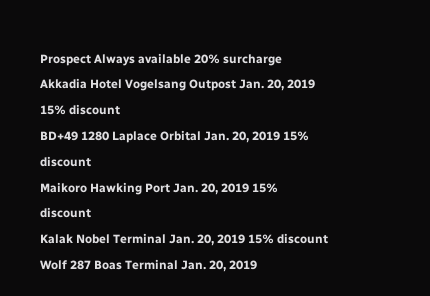Prospect Always available 20% surcharge
Akkadia Hotel Vogelsang Outpost Jan. 20, 2019 15% discount
BD+49 1280 Laplace Orbital Jan. 20, 2019 15% discount
Maikoro Hawking Port Jan. 20, 2019 15% discount
Kalak Nobel Terminal Jan. 20, 2019 15% discount
Wolf 287 Boas Terminal Jan. 20, 2019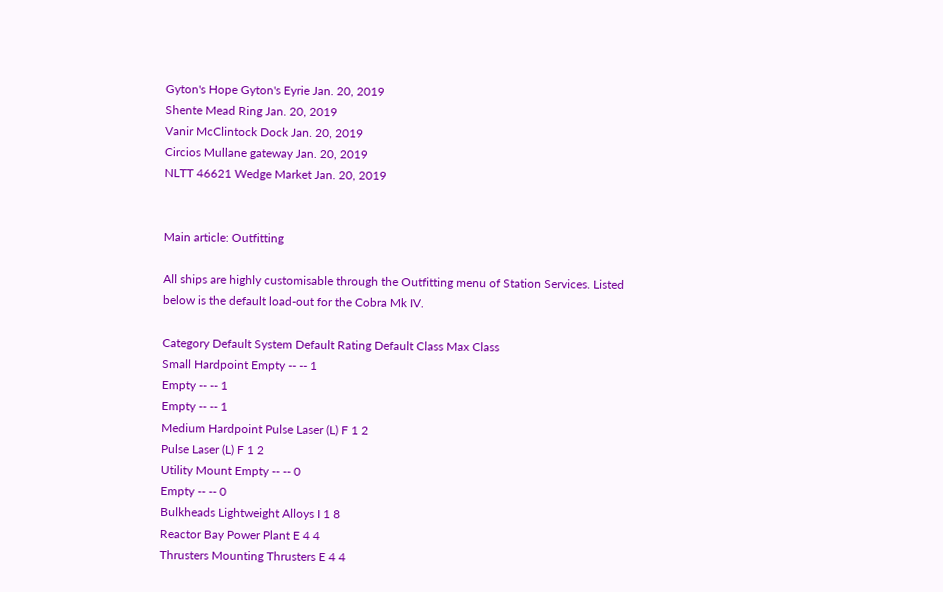Gyton's Hope Gyton's Eyrie Jan. 20, 2019
Shente Mead Ring Jan. 20, 2019
Vanir McClintock Dock Jan. 20, 2019
Circios Mullane gateway Jan. 20, 2019
NLTT 46621 Wedge Market Jan. 20, 2019


Main article: Outfitting

All ships are highly customisable through the Outfitting menu of Station Services. Listed below is the default load-out for the Cobra Mk IV.

Category Default System Default Rating Default Class Max Class
Small Hardpoint Empty -- -- 1
Empty -- -- 1
Empty -- -- 1
Medium Hardpoint Pulse Laser (L) F 1 2
Pulse Laser (L) F 1 2
Utility Mount Empty -- -- 0
Empty -- -- 0
Bulkheads Lightweight Alloys I 1 8
Reactor Bay Power Plant E 4 4
Thrusters Mounting Thrusters E 4 4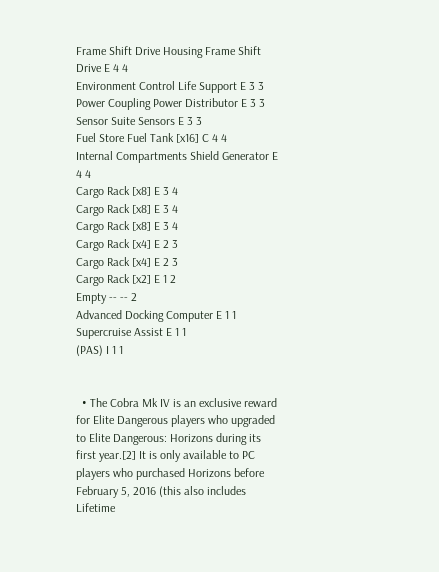Frame Shift Drive Housing Frame Shift Drive E 4 4
Environment Control Life Support E 3 3
Power Coupling Power Distributor E 3 3
Sensor Suite Sensors E 3 3
Fuel Store Fuel Tank [x16] C 4 4
Internal Compartments Shield Generator E 4 4
Cargo Rack [x8] E 3 4
Cargo Rack [x8] E 3 4
Cargo Rack [x8] E 3 4
Cargo Rack [x4] E 2 3
Cargo Rack [x4] E 2 3
Cargo Rack [x2] E 1 2
Empty -- -- 2
Advanced Docking Computer E 1 1
Supercruise Assist E 1 1
(PAS) I 1 1


  • The Cobra Mk IV is an exclusive reward for Elite Dangerous players who upgraded to Elite Dangerous: Horizons during its first year.[2] It is only available to PC players who purchased Horizons before February 5, 2016 (this also includes Lifetime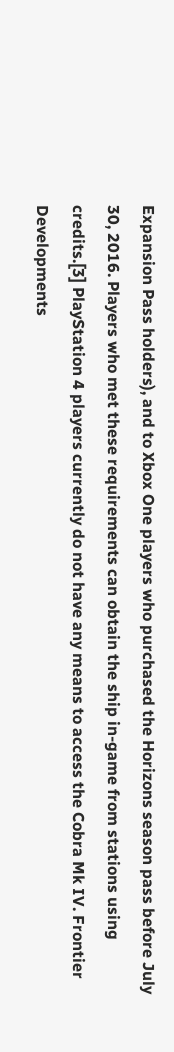Expansion Pass holders), and to Xbox One players who purchased the Horizons season pass before July 30, 2016. Players who met these requirements can obtain the ship in-game from stations using credits.[3] PlayStation 4 players currently do not have any means to access the Cobra Mk IV. Frontier Developments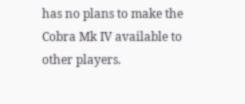has no plans to make the Cobra Mk IV available to other players.